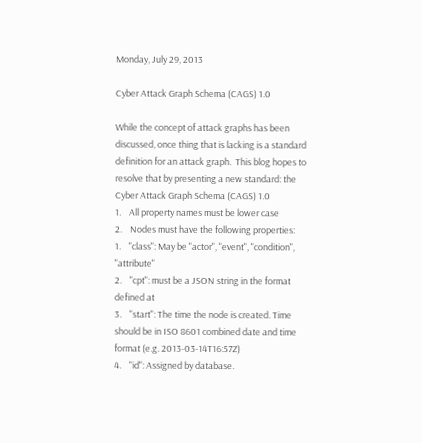Monday, July 29, 2013

Cyber Attack Graph Schema (CAGS) 1.0

While the concept of attack graphs has been discussed, once thing that is lacking is a standard definition for an attack graph.  This blog hopes to resolve that by presenting a new standard: the Cyber Attack Graph Schema (CAGS) 1.0
1.    All property names must be lower case
2.    Nodes must have the following properties:
1.    "class": May be "actor", "event", "condition", "attribute"
2.    "cpt": must be a JSON string in the format defined at
3.    "start": The time the node is created. Time should be in ISO 8601 combined date and time format (e.g. 2013-03-14T16:57Z)
4.    "id": Assigned by database.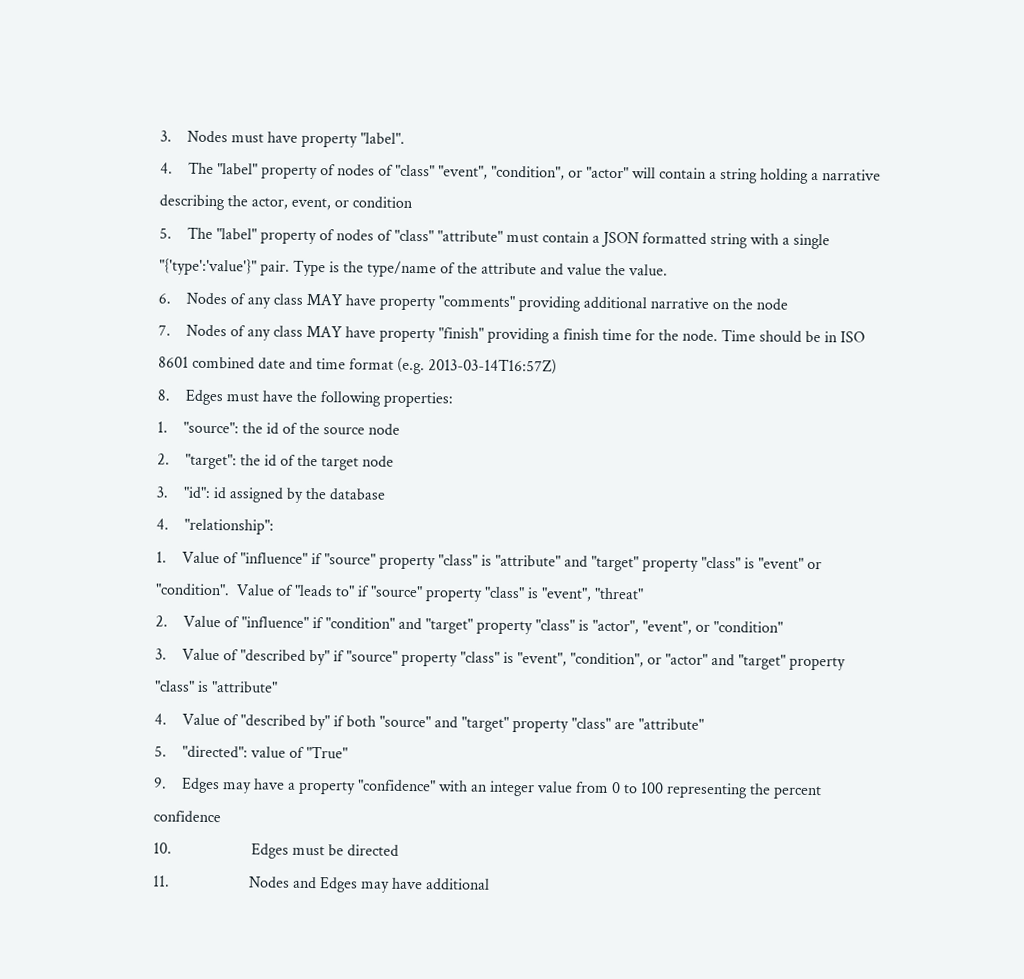3.    Nodes must have property "label".
4.    The "label" property of nodes of "class" "event", "condition", or "actor" will contain a string holding a narrative describing the actor, event, or condition
5.    The "label" property of nodes of "class" "attribute" must contain a JSON formatted string with a single "{'type':'value'}" pair. Type is the type/name of the attribute and value the value.
6.    Nodes of any class MAY have property "comments" providing additional narrative on the node
7.    Nodes of any class MAY have property "finish" providing a finish time for the node. Time should be in ISO 8601 combined date and time format (e.g. 2013-03-14T16:57Z)
8.    Edges must have the following properties:
1.    "source": the id of the source node
2.    "target": the id of the target node
3.    "id": id assigned by the database
4.    "relationship":
1.    Value of "influence" if "source" property "class" is "attribute" and "target" property "class" is "event" or "condition".  Value of "leads to" if "source" property "class" is "event", "threat"
2.    Value of "influence" if "condition" and "target" property "class" is "actor", "event", or "condition"
3.    Value of "described by" if "source" property "class" is "event", "condition", or "actor" and "target" property "class" is "attribute"
4.    Value of "described by" if both "source" and "target" property "class" are "attribute"
5.    "directed": value of "True"
9.    Edges may have a property "confidence" with an integer value from 0 to 100 representing the percent confidence
10.                    Edges must be directed
11.                    Nodes and Edges may have additional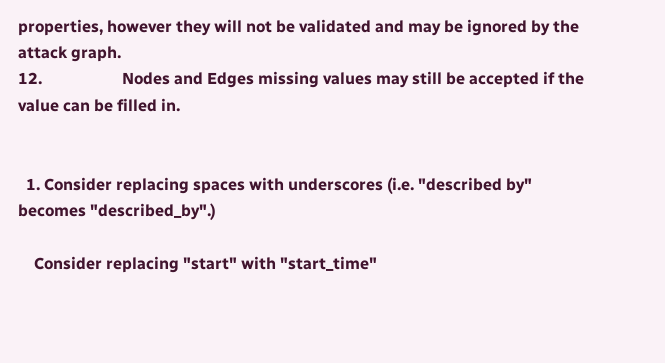properties, however they will not be validated and may be ignored by the attack graph.
12.                    Nodes and Edges missing values may still be accepted if the value can be filled in.


  1. Consider replacing spaces with underscores (i.e. "described by" becomes "described_by".)

    Consider replacing "start" with "start_time"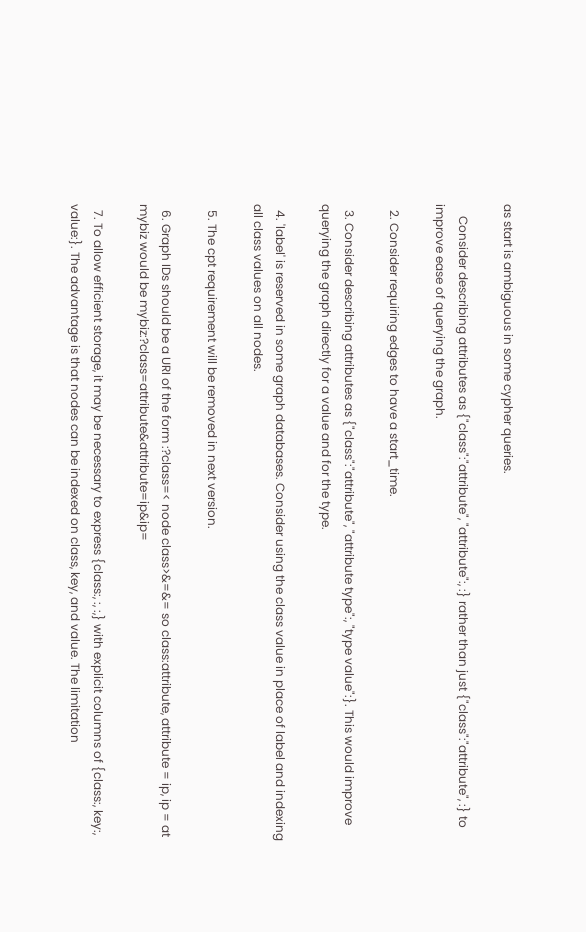as start is ambiguous in some cypher queries.

    Consider describing attributes as {"class":"attribute", "attribute":, :} rather than just {"class":"attribute", :} to improve ease of querying the graph.

  2. Consider requiring edges to have a start_time.

  3. Consider describing attributes as {"class":"attribute", "attribute type":, "type value":}. This would improve querying the graph directly for a value and for the type.

  4. 'label' is reserved in some graph databases. Consider using the class value in place of label and indexing all class values on all nodes.

  5. The cpt requirement will be removed in next version.

  6. Graph IDs should be a URI of the form :?class=< node class>&=&= so class:attribute, attribute = ip, ip = at mybiz would be mybiz:?class=attribute&attribute=ip&ip=

  7. To allow efficient storage, it may be necessary to express {class:, :, :,} with explicit columns of {class:, key:, value:}. The advantage is that nodes can be indexed on class, key, and value. The limitation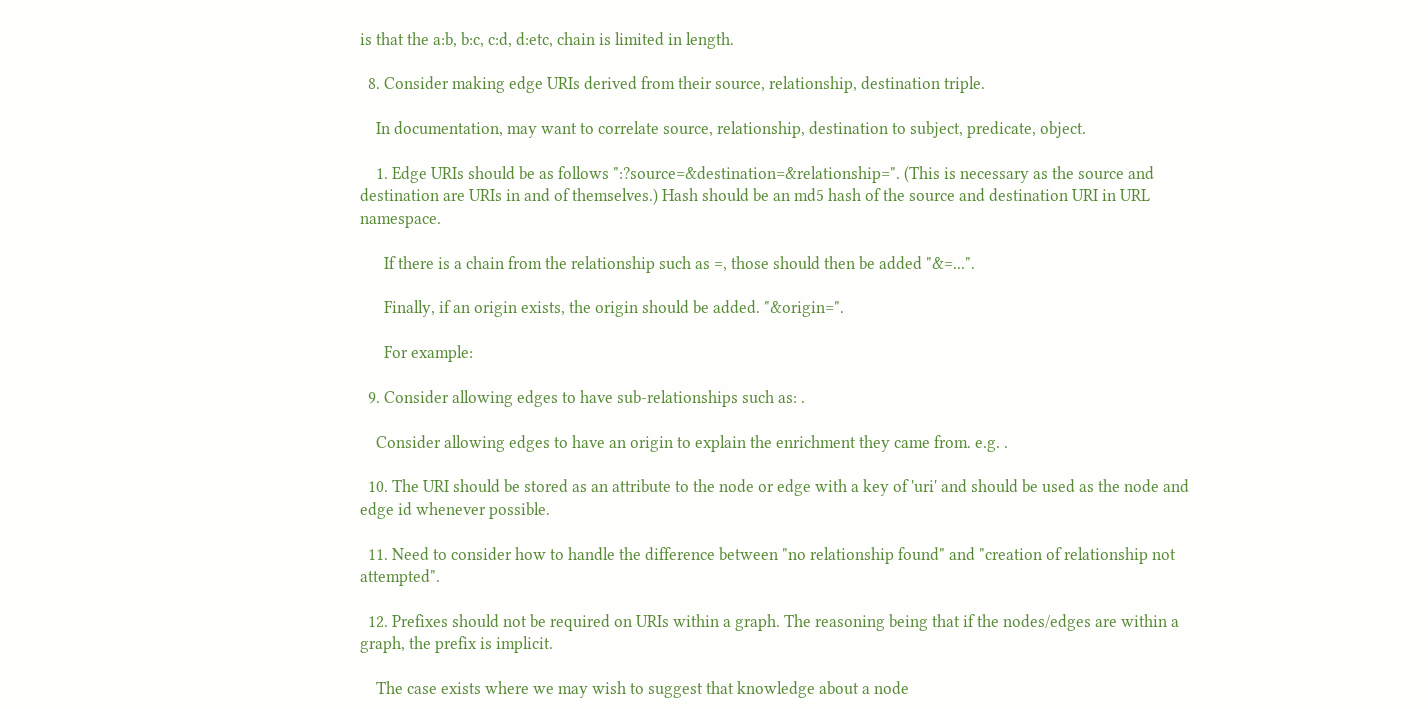is that the a:b, b:c, c:d, d:etc, chain is limited in length.

  8. Consider making edge URIs derived from their source, relationship, destination triple.

    In documentation, may want to correlate source, relationship, destination to subject, predicate, object.

    1. Edge URIs should be as follows ":?source=&destination=&relationship=". (This is necessary as the source and destination are URIs in and of themselves.) Hash should be an md5 hash of the source and destination URI in URL namespace.

      If there is a chain from the relationship such as =, those should then be added "&=...".

      Finally, if an origin exists, the origin should be added. "&origin=".

      For example:

  9. Consider allowing edges to have sub-relationships such as: .

    Consider allowing edges to have an origin to explain the enrichment they came from. e.g. .

  10. The URI should be stored as an attribute to the node or edge with a key of 'uri' and should be used as the node and edge id whenever possible.

  11. Need to consider how to handle the difference between "no relationship found" and "creation of relationship not attempted".

  12. Prefixes should not be required on URIs within a graph. The reasoning being that if the nodes/edges are within a graph, the prefix is implicit.

    The case exists where we may wish to suggest that knowledge about a node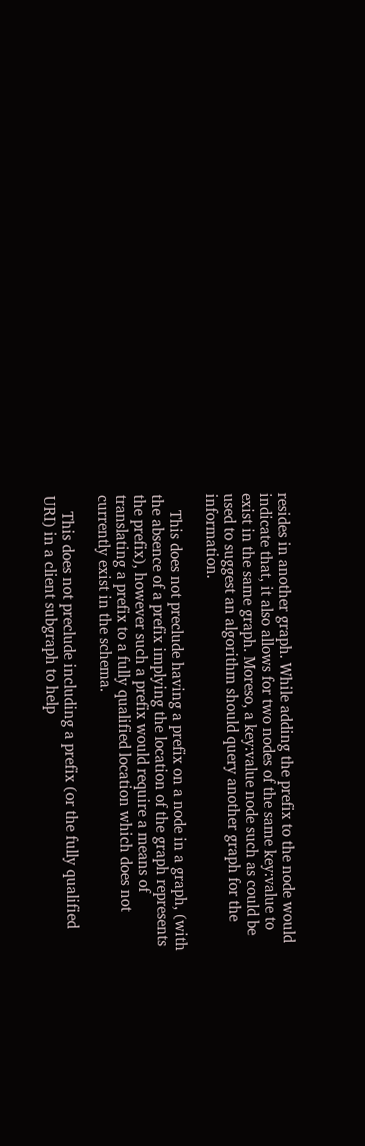resides in another graph. While adding the prefix to the node would indicate that, it also allows for two nodes of the same key:value to exist in the same graph. Moreso, a key:value node such as could be used to suggest an algorithm should query another graph for the information.

    This does not preclude having a prefix on a node in a graph, (with the absence of a prefix implying the location of the graph represents the prefix), however such a prefix would require a means of translating a prefix to a fully qualified location which does not currently exist in the schema.

    This does not preclude including a prefix (or the fully qualified URI) in a client subgraph to help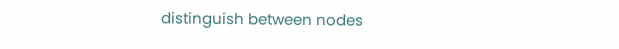distinguish between nodes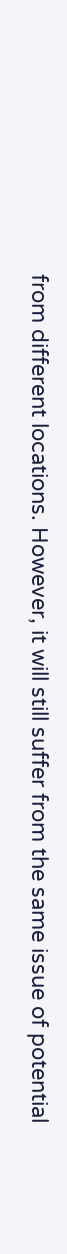from different locations. However, it will still suffer from the same issue of potential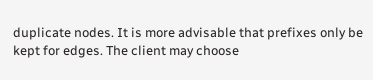duplicate nodes. It is more advisable that prefixes only be kept for edges. The client may choose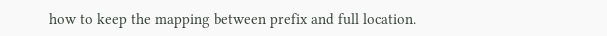how to keep the mapping between prefix and full location.